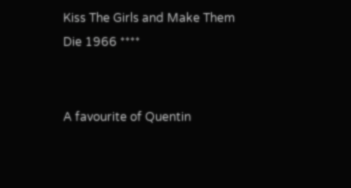Kiss The Girls and Make Them Die 1966 ****


A favourite of Quentin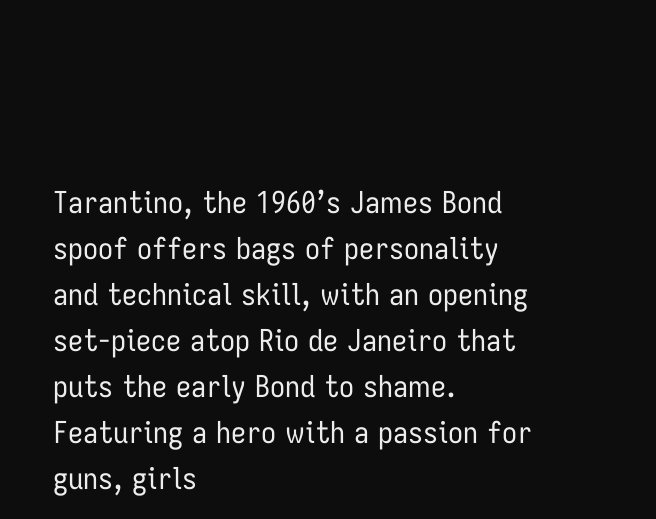Tarantino, the 1960’s James Bond spoof offers bags of personality and technical skill, with an opening set-piece atop Rio de Janeiro that puts the early Bond to shame. Featuring a hero with a passion for guns, girls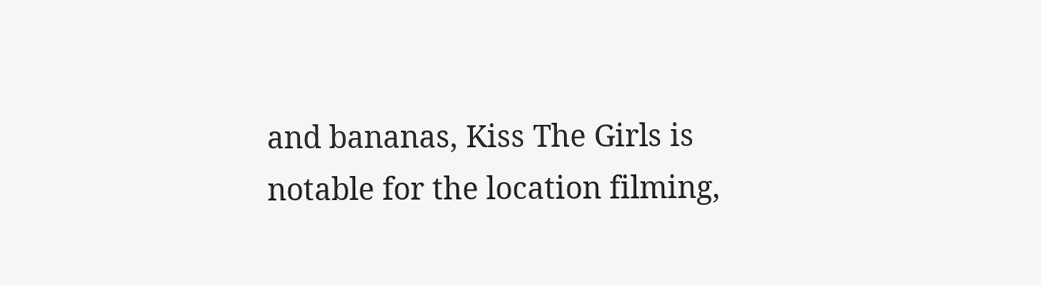and bananas, Kiss The Girls is notable for the location filming,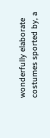wonderfully elaborate costumes sported by, a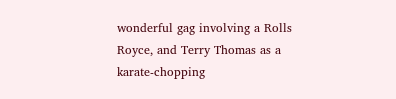wonderful gag involving a Rolls Royce, and Terry Thomas as a karate-chopping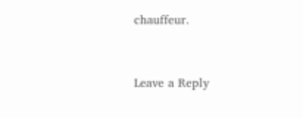chauffeur.


Leave a Reply